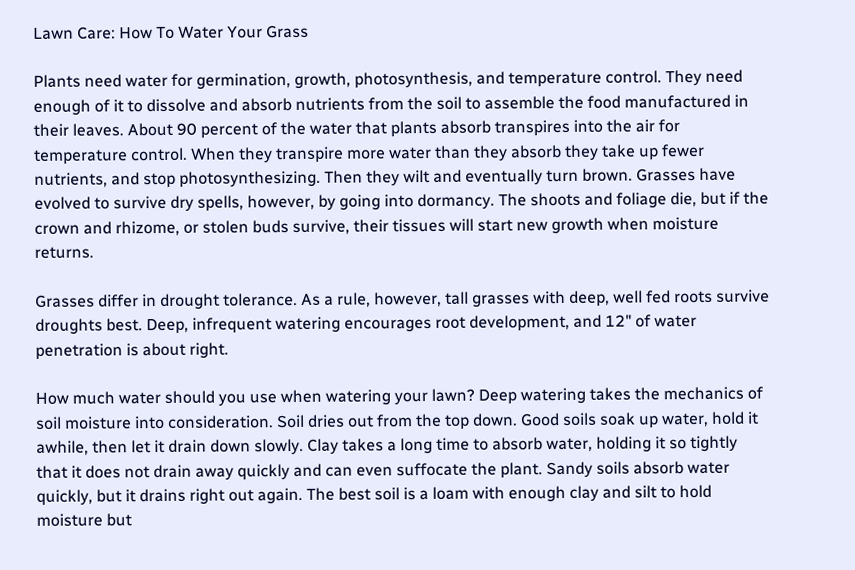Lawn Care: How To Water Your Grass

Plants need water for germination, growth, photosynthesis, and temperature control. They need enough of it to dissolve and absorb nutrients from the soil to assemble the food manufactured in their leaves. About 90 percent of the water that plants absorb transpires into the air for temperature control. When they transpire more water than they absorb they take up fewer nutrients, and stop photosynthesizing. Then they wilt and eventually turn brown. Grasses have evolved to survive dry spells, however, by going into dormancy. The shoots and foliage die, but if the crown and rhizome, or stolen buds survive, their tissues will start new growth when moisture returns.

Grasses differ in drought tolerance. As a rule, however, tall grasses with deep, well fed roots survive droughts best. Deep, infrequent watering encourages root development, and 12" of water penetration is about right.

How much water should you use when watering your lawn? Deep watering takes the mechanics of soil moisture into consideration. Soil dries out from the top down. Good soils soak up water, hold it awhile, then let it drain down slowly. Clay takes a long time to absorb water, holding it so tightly that it does not drain away quickly and can even suffocate the plant. Sandy soils absorb water quickly, but it drains right out again. The best soil is a loam with enough clay and silt to hold moisture but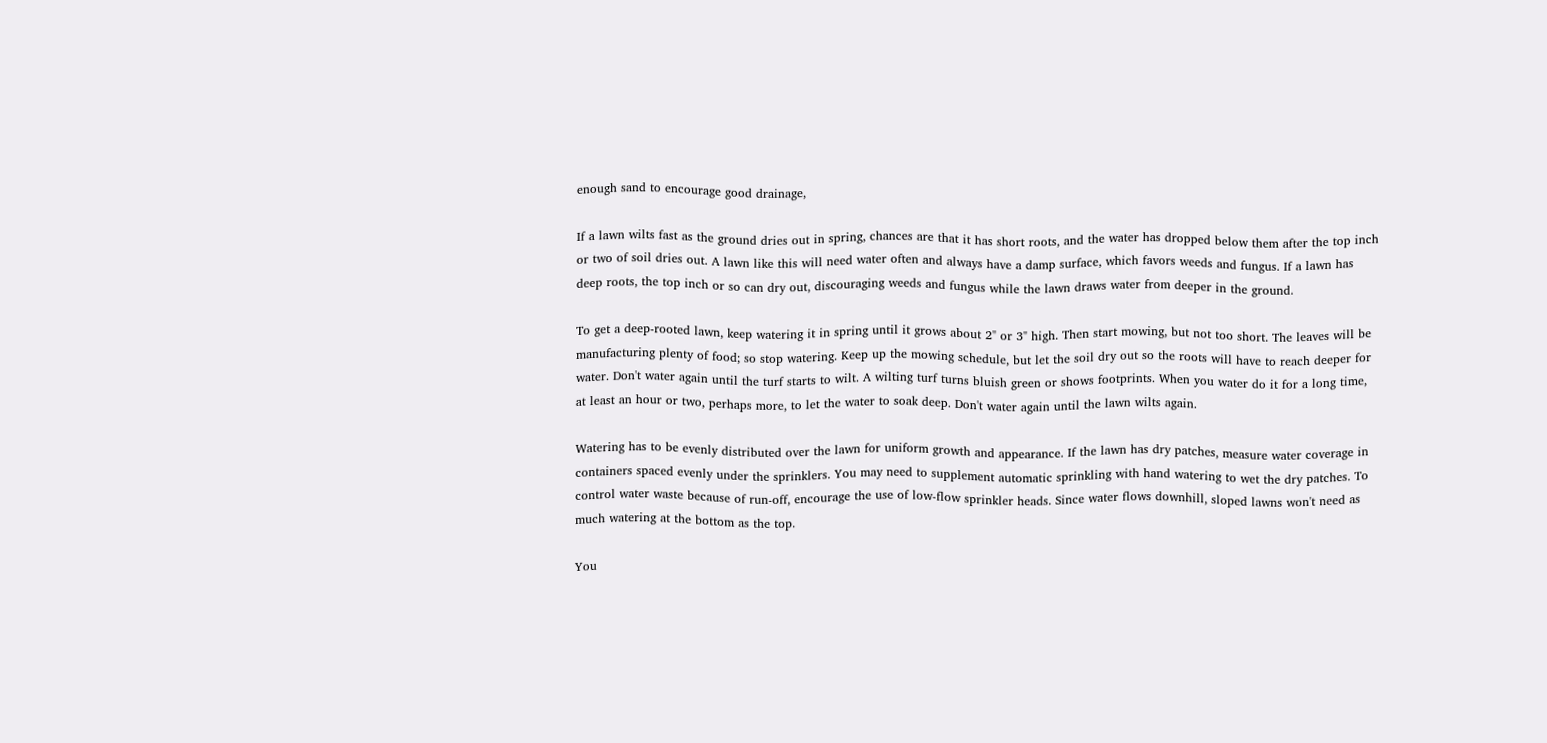enough sand to encourage good drainage,

If a lawn wilts fast as the ground dries out in spring, chances are that it has short roots, and the water has dropped below them after the top inch or two of soil dries out. A lawn like this will need water often and always have a damp surface, which favors weeds and fungus. If a lawn has deep roots, the top inch or so can dry out, discouraging weeds and fungus while the lawn draws water from deeper in the ground.

To get a deep-rooted lawn, keep watering it in spring until it grows about 2" or 3" high. Then start mowing, but not too short. The leaves will be manufacturing plenty of food; so stop watering. Keep up the mowing schedule, but let the soil dry out so the roots will have to reach deeper for water. Don't water again until the turf starts to wilt. A wilting turf turns bluish green or shows footprints. When you water do it for a long time, at least an hour or two, perhaps more, to let the water to soak deep. Don't water again until the lawn wilts again.

Watering has to be evenly distributed over the lawn for uniform growth and appearance. If the lawn has dry patches, measure water coverage in containers spaced evenly under the sprinklers. You may need to supplement automatic sprinkling with hand watering to wet the dry patches. To control water waste because of run-off, encourage the use of low-flow sprinkler heads. Since water flows downhill, sloped lawns won't need as much watering at the bottom as the top.

You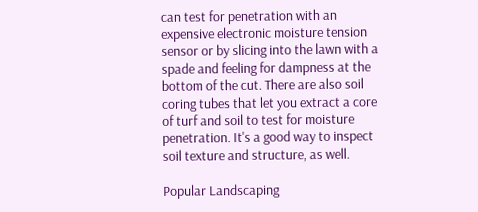can test for penetration with an expensive electronic moisture tension sensor or by slicing into the lawn with a spade and feeling for dampness at the bottom of the cut. There are also soil coring tubes that let you extract a core of turf and soil to test for moisture penetration. It's a good way to inspect soil texture and structure, as well.

Popular Landscaping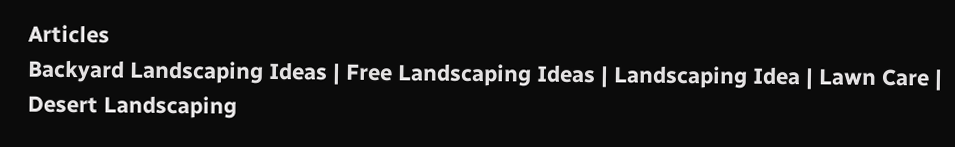Articles
Backyard Landscaping Ideas | Free Landscaping Ideas | Landscaping Idea | Lawn Care | Desert Landscaping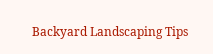Backyard Landscaping Tips